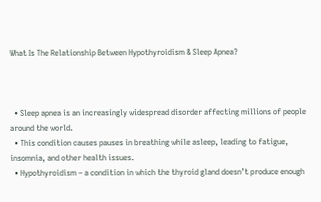What Is The Relationship Between Hypothyroidism & Sleep Apnea?



  • Sleep apnea is an increasingly widespread disorder affecting millions of people around the world.
  • This condition causes pauses in breathing while asleep, leading to fatigue, insomnia, and other health issues.
  • Hypothyroidism – a condition in which the thyroid gland doesn’t produce enough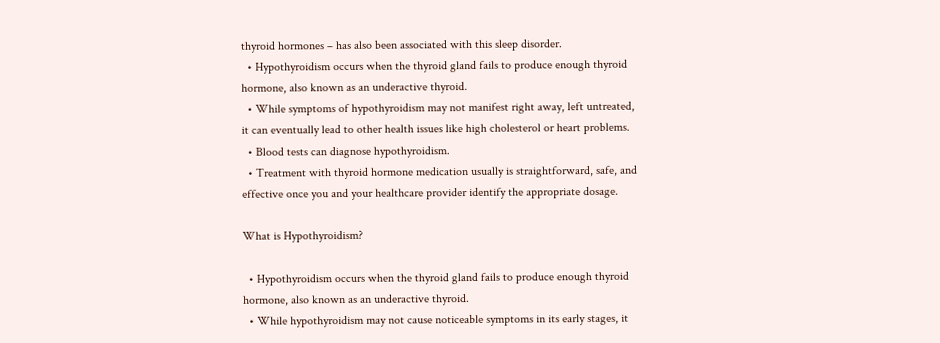thyroid hormones – has also been associated with this sleep disorder.
  • Hypothyroidism occurs when the thyroid gland fails to produce enough thyroid hormone, also known as an underactive thyroid.
  • While symptoms of hypothyroidism may not manifest right away, left untreated, it can eventually lead to other health issues like high cholesterol or heart problems.
  • Blood tests can diagnose hypothyroidism.
  • Treatment with thyroid hormone medication usually is straightforward, safe, and effective once you and your healthcare provider identify the appropriate dosage.

What is Hypothyroidism?

  • Hypothyroidism occurs when the thyroid gland fails to produce enough thyroid hormone, also known as an underactive thyroid.
  • While hypothyroidism may not cause noticeable symptoms in its early stages, it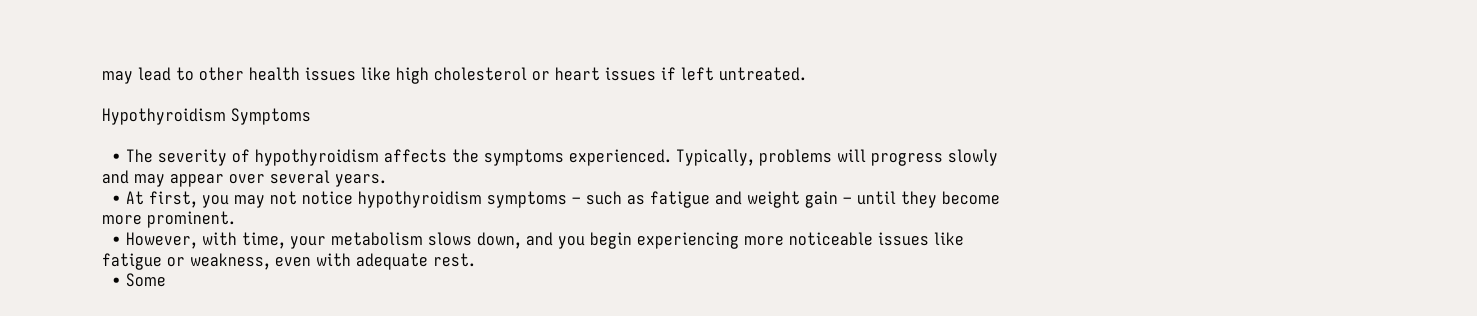may lead to other health issues like high cholesterol or heart issues if left untreated.

Hypothyroidism Symptoms

  • The severity of hypothyroidism affects the symptoms experienced. Typically, problems will progress slowly and may appear over several years.
  • At first, you may not notice hypothyroidism symptoms – such as fatigue and weight gain – until they become more prominent.
  • However, with time, your metabolism slows down, and you begin experiencing more noticeable issues like fatigue or weakness, even with adequate rest.
  • Some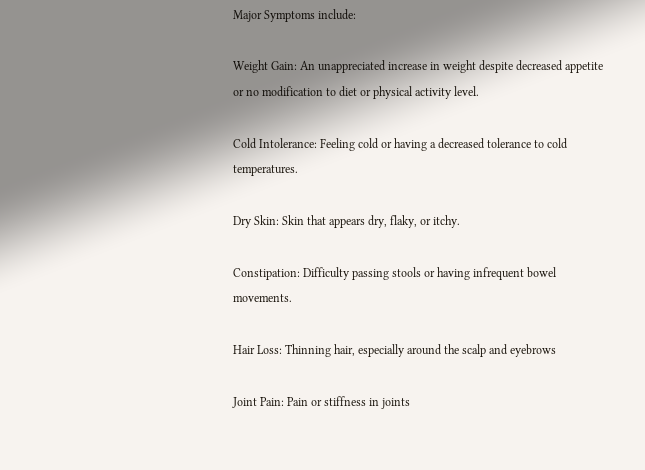Major Symptoms include:

Weight Gain: An unappreciated increase in weight despite decreased appetite or no modification to diet or physical activity level.

Cold Intolerance: Feeling cold or having a decreased tolerance to cold temperatures.

Dry Skin: Skin that appears dry, flaky, or itchy.

Constipation: Difficulty passing stools or having infrequent bowel movements.

Hair Loss: Thinning hair, especially around the scalp and eyebrows

Joint Pain: Pain or stiffness in joints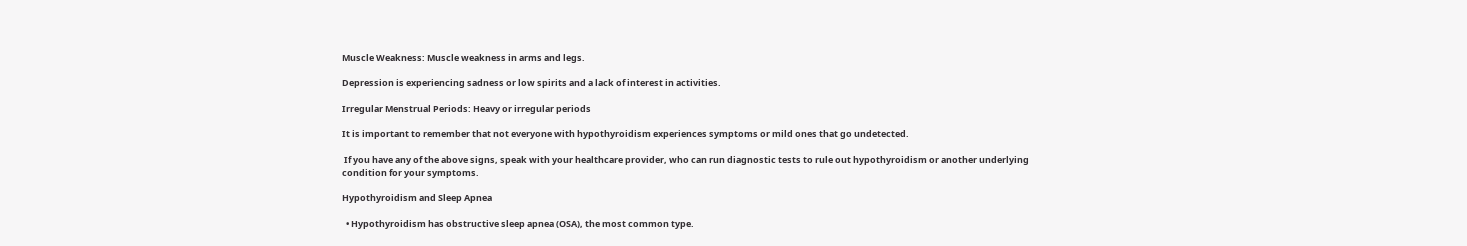Muscle Weakness: Muscle weakness in arms and legs.

Depression is experiencing sadness or low spirits and a lack of interest in activities.

Irregular Menstrual Periods: Heavy or irregular periods

It is important to remember that not everyone with hypothyroidism experiences symptoms or mild ones that go undetected.

 If you have any of the above signs, speak with your healthcare provider, who can run diagnostic tests to rule out hypothyroidism or another underlying condition for your symptoms.

Hypothyroidism and Sleep Apnea

  • Hypothyroidism has obstructive sleep apnea (OSA), the most common type.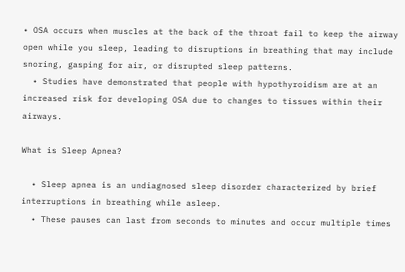• OSA occurs when muscles at the back of the throat fail to keep the airway open while you sleep, leading to disruptions in breathing that may include snoring, gasping for air, or disrupted sleep patterns.
  • Studies have demonstrated that people with hypothyroidism are at an increased risk for developing OSA due to changes to tissues within their airways.

What is Sleep Apnea?

  • Sleep apnea is an undiagnosed sleep disorder characterized by brief interruptions in breathing while asleep.
  • These pauses can last from seconds to minutes and occur multiple times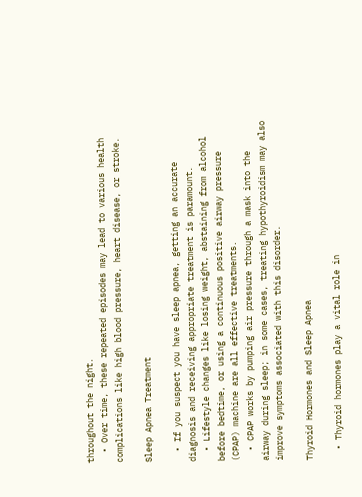throughout the night.
  • Over time, these repeated episodes may lead to various health complications like high blood pressure, heart disease, or stroke.

Sleep Apnea Treatment

  • If you suspect you have sleep apnea, getting an accurate diagnosis and receiving appropriate treatment is paramount.
  • Lifestyle changes like losing weight, abstaining from alcohol before bedtime, or using a continuous positive airway pressure (CPAP) machine are all effective treatments.
  • CPAP works by pumping air pressure through a mask into the airway during sleep; in some cases, treating hypothyroidism may also improve symptoms associated with this disorder.

Thyroid Hormones and Sleep Apnea

  • Thyroid hormones play a vital role in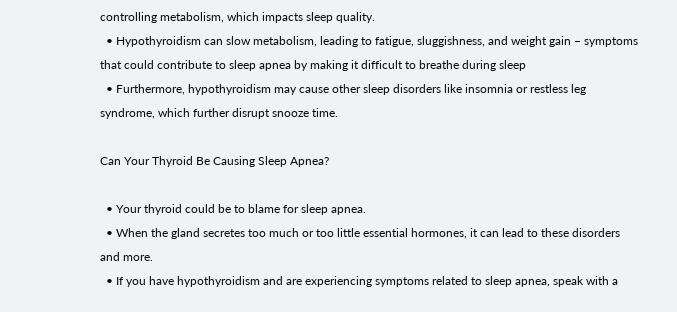controlling metabolism, which impacts sleep quality.
  • Hypothyroidism can slow metabolism, leading to fatigue, sluggishness, and weight gain – symptoms that could contribute to sleep apnea by making it difficult to breathe during sleep
  • Furthermore, hypothyroidism may cause other sleep disorders like insomnia or restless leg syndrome, which further disrupt snooze time.

Can Your Thyroid Be Causing Sleep Apnea?

  • Your thyroid could be to blame for sleep apnea.
  • When the gland secretes too much or too little essential hormones, it can lead to these disorders and more.
  • If you have hypothyroidism and are experiencing symptoms related to sleep apnea, speak with a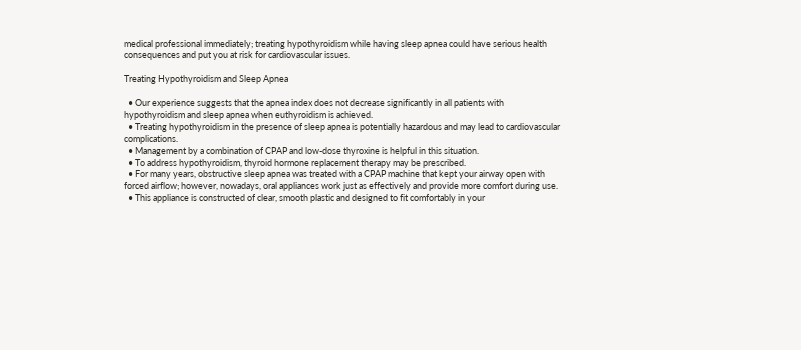medical professional immediately; treating hypothyroidism while having sleep apnea could have serious health consequences and put you at risk for cardiovascular issues.

Treating Hypothyroidism and Sleep Apnea

  • Our experience suggests that the apnea index does not decrease significantly in all patients with hypothyroidism and sleep apnea when euthyroidism is achieved.
  • Treating hypothyroidism in the presence of sleep apnea is potentially hazardous and may lead to cardiovascular complications.
  • Management by a combination of CPAP and low-dose thyroxine is helpful in this situation.
  • To address hypothyroidism, thyroid hormone replacement therapy may be prescribed.
  • For many years, obstructive sleep apnea was treated with a CPAP machine that kept your airway open with forced airflow; however, nowadays, oral appliances work just as effectively and provide more comfort during use.
  • This appliance is constructed of clear, smooth plastic and designed to fit comfortably in your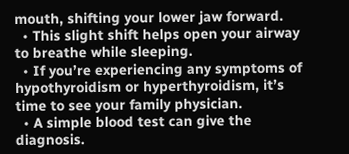mouth, shifting your lower jaw forward.
  • This slight shift helps open your airway to breathe while sleeping.
  • If you’re experiencing any symptoms of hypothyroidism or hyperthyroidism, it’s time to see your family physician.
  • A simple blood test can give the diagnosis.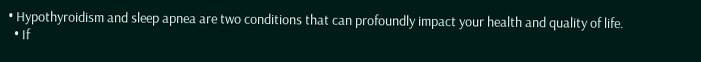• Hypothyroidism and sleep apnea are two conditions that can profoundly impact your health and quality of life.
  • If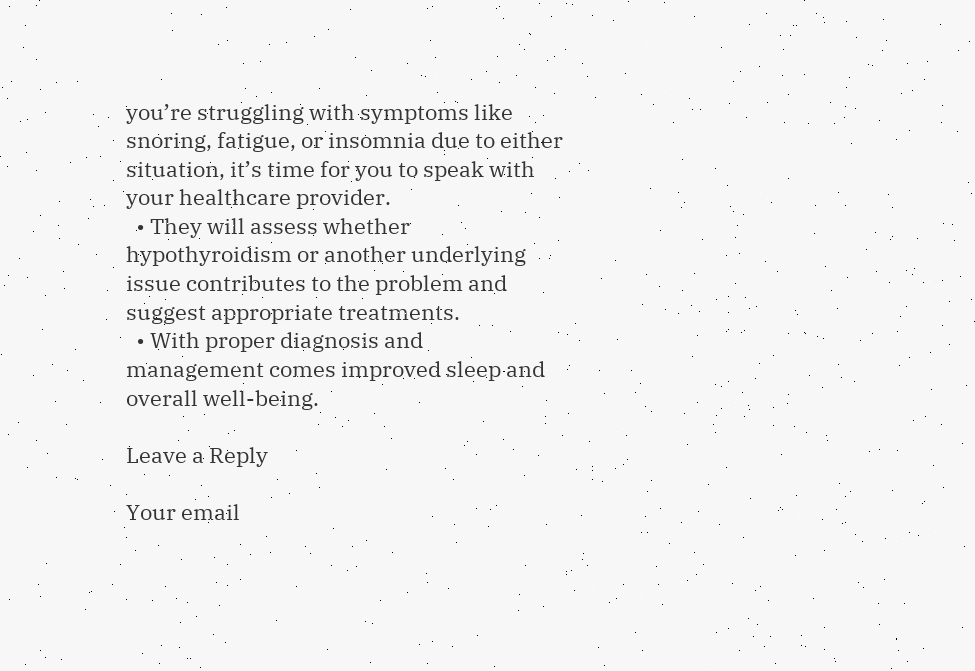you’re struggling with symptoms like snoring, fatigue, or insomnia due to either situation, it’s time for you to speak with your healthcare provider.
  • They will assess whether hypothyroidism or another underlying issue contributes to the problem and suggest appropriate treatments.
  • With proper diagnosis and management comes improved sleep and overall well-being.

Leave a Reply

Your email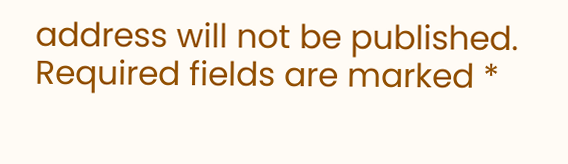address will not be published. Required fields are marked *